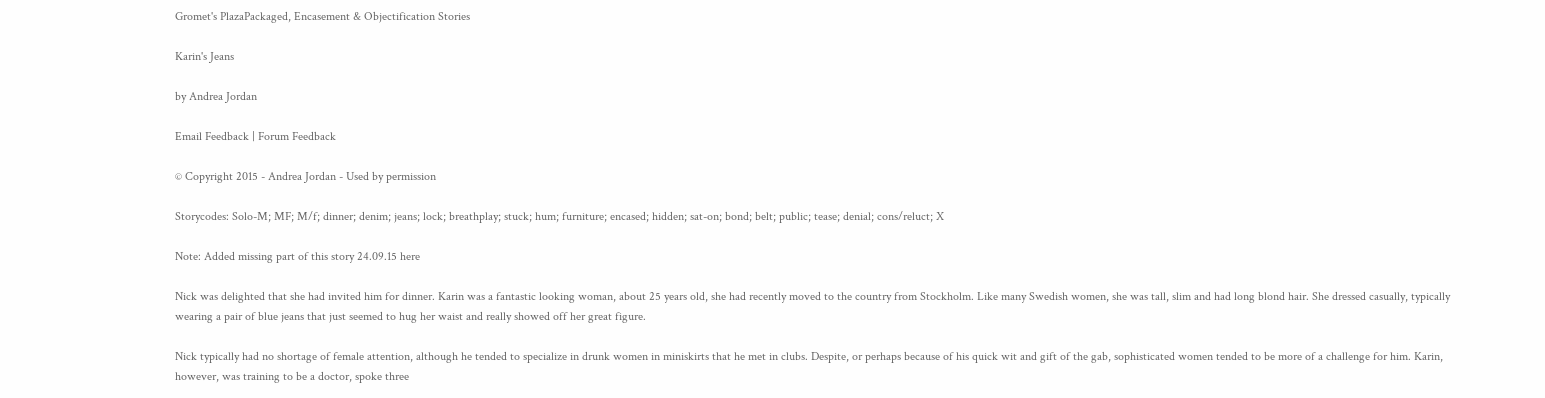Gromet's PlazaPackaged, Encasement & Objectification Stories

Karin's Jeans

by Andrea Jordan

Email Feedback | Forum Feedback

© Copyright 2015 - Andrea Jordan - Used by permission

Storycodes: Solo-M; MF; M/f; dinner; denim; jeans; lock; breathplay; stuck; hum; furniture; encased; hidden; sat-on; bond; belt; public; tease; denial; cons/reluct; X

Note: Added missing part of this story 24.09.15 here

Nick was delighted that she had invited him for dinner. Karin was a fantastic looking woman, about 25 years old, she had recently moved to the country from Stockholm. Like many Swedish women, she was tall, slim and had long blond hair. She dressed casually, typically wearing a pair of blue jeans that just seemed to hug her waist and really showed off her great figure.

Nick typically had no shortage of female attention, although he tended to specialize in drunk women in miniskirts that he met in clubs. Despite, or perhaps because of his quick wit and gift of the gab, sophisticated women tended to be more of a challenge for him. Karin, however, was training to be a doctor, spoke three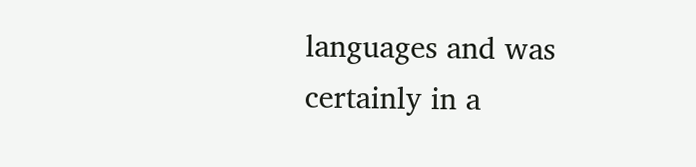languages and was certainly in a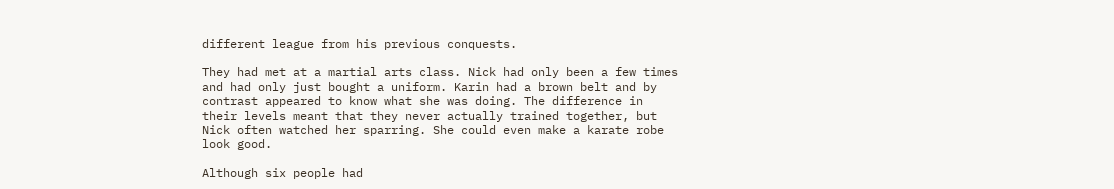different league from his previous conquests.

They had met at a martial arts class. Nick had only been a few times and had only just bought a uniform. Karin had a brown belt and by contrast appeared to know what she was doing. The difference in their levels meant that they never actually trained together, but Nick often watched her sparring. She could even make a karate robe look good.

Although six people had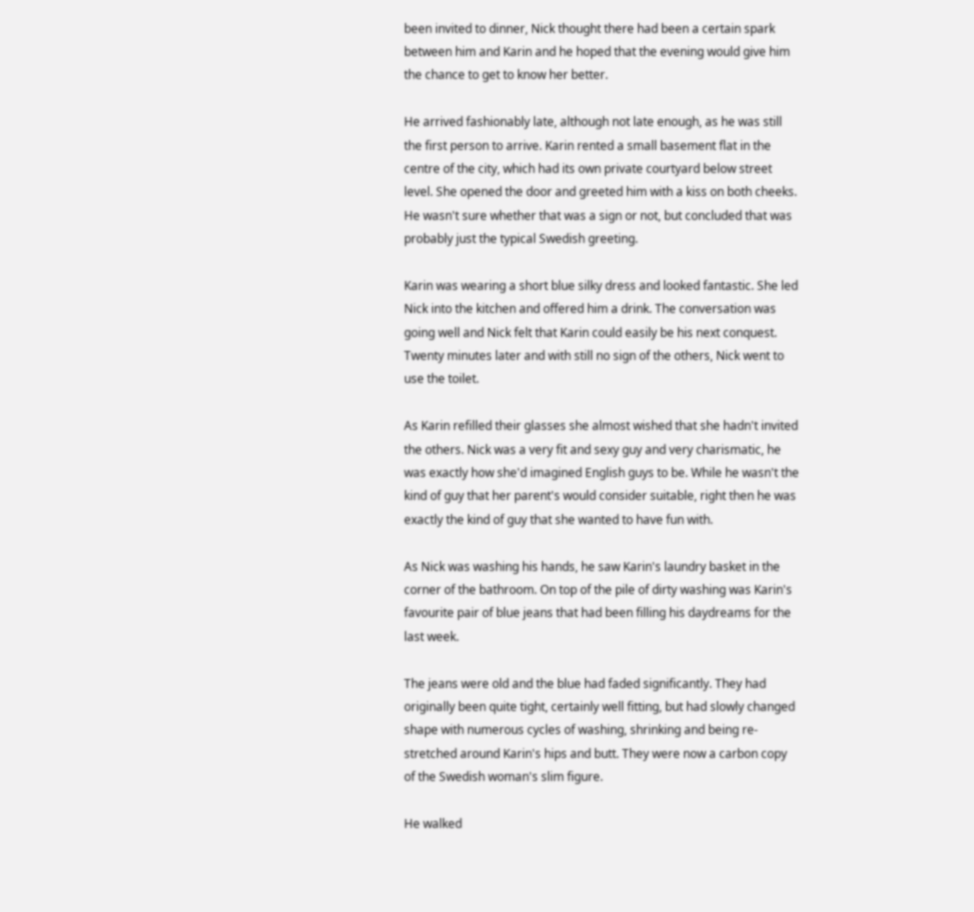been invited to dinner, Nick thought there had been a certain spark between him and Karin and he hoped that the evening would give him the chance to get to know her better.

He arrived fashionably late, although not late enough, as he was still the first person to arrive. Karin rented a small basement flat in the centre of the city, which had its own private courtyard below street level. She opened the door and greeted him with a kiss on both cheeks. He wasn't sure whether that was a sign or not, but concluded that was probably just the typical Swedish greeting.

Karin was wearing a short blue silky dress and looked fantastic. She led Nick into the kitchen and offered him a drink. The conversation was going well and Nick felt that Karin could easily be his next conquest. Twenty minutes later and with still no sign of the others, Nick went to use the toilet.

As Karin refilled their glasses she almost wished that she hadn't invited the others. Nick was a very fit and sexy guy and very charismatic, he was exactly how she'd imagined English guys to be. While he wasn't the kind of guy that her parent's would consider suitable, right then he was exactly the kind of guy that she wanted to have fun with.

As Nick was washing his hands, he saw Karin's laundry basket in the corner of the bathroom. On top of the pile of dirty washing was Karin's favourite pair of blue jeans that had been filling his daydreams for the last week.

The jeans were old and the blue had faded significantly. They had originally been quite tight, certainly well fitting, but had slowly changed shape with numerous cycles of washing, shrinking and being re-stretched around Karin's hips and butt. They were now a carbon copy of the Swedish woman's slim figure.

He walked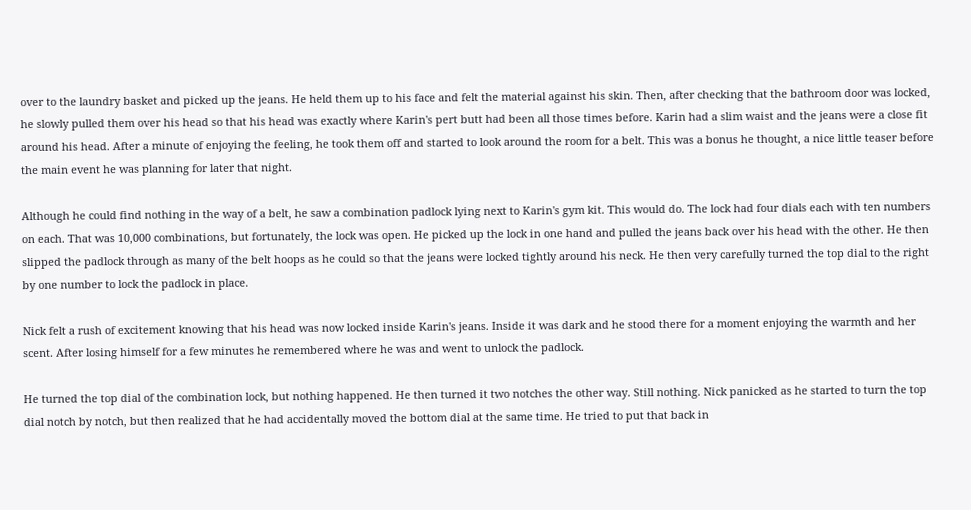over to the laundry basket and picked up the jeans. He held them up to his face and felt the material against his skin. Then, after checking that the bathroom door was locked, he slowly pulled them over his head so that his head was exactly where Karin's pert butt had been all those times before. Karin had a slim waist and the jeans were a close fit around his head. After a minute of enjoying the feeling, he took them off and started to look around the room for a belt. This was a bonus he thought, a nice little teaser before the main event he was planning for later that night.

Although he could find nothing in the way of a belt, he saw a combination padlock lying next to Karin's gym kit. This would do. The lock had four dials each with ten numbers on each. That was 10,000 combinations, but fortunately, the lock was open. He picked up the lock in one hand and pulled the jeans back over his head with the other. He then slipped the padlock through as many of the belt hoops as he could so that the jeans were locked tightly around his neck. He then very carefully turned the top dial to the right by one number to lock the padlock in place.

Nick felt a rush of excitement knowing that his head was now locked inside Karin's jeans. Inside it was dark and he stood there for a moment enjoying the warmth and her scent. After losing himself for a few minutes he remembered where he was and went to unlock the padlock.

He turned the top dial of the combination lock, but nothing happened. He then turned it two notches the other way. Still nothing. Nick panicked as he started to turn the top dial notch by notch, but then realized that he had accidentally moved the bottom dial at the same time. He tried to put that back in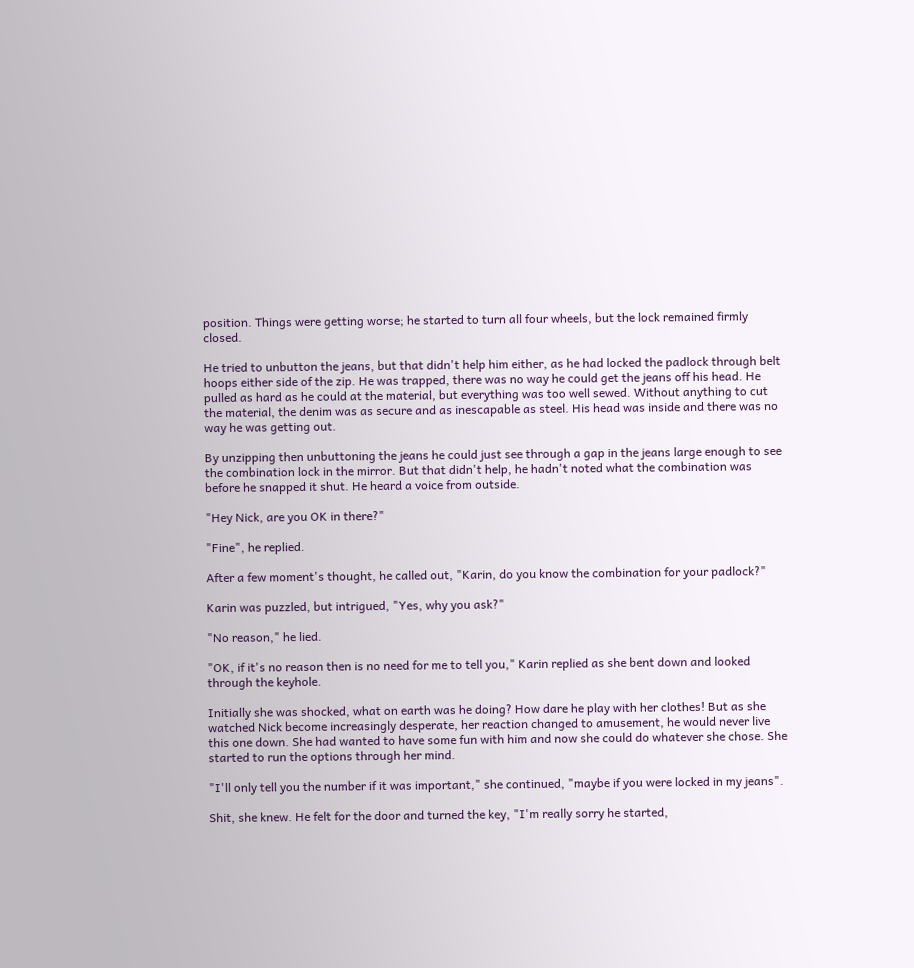position. Things were getting worse; he started to turn all four wheels, but the lock remained firmly closed.

He tried to unbutton the jeans, but that didn't help him either, as he had locked the padlock through belt hoops either side of the zip. He was trapped, there was no way he could get the jeans off his head. He pulled as hard as he could at the material, but everything was too well sewed. Without anything to cut the material, the denim was as secure and as inescapable as steel. His head was inside and there was no way he was getting out.

By unzipping then unbuttoning the jeans he could just see through a gap in the jeans large enough to see the combination lock in the mirror. But that didn't help, he hadn't noted what the combination was before he snapped it shut. He heard a voice from outside.

"Hey Nick, are you OK in there?"

"Fine", he replied.

After a few moment's thought, he called out, "Karin, do you know the combination for your padlock?"

Karin was puzzled, but intrigued, "Yes, why you ask?"

"No reason," he lied.

"OK, if it's no reason then is no need for me to tell you," Karin replied as she bent down and looked through the keyhole.

Initially she was shocked, what on earth was he doing? How dare he play with her clothes! But as she watched Nick become increasingly desperate, her reaction changed to amusement, he would never live this one down. She had wanted to have some fun with him and now she could do whatever she chose. She started to run the options through her mind.

"I'll only tell you the number if it was important," she continued, "maybe if you were locked in my jeans".

Shit, she knew. He felt for the door and turned the key, "I'm really sorry he started,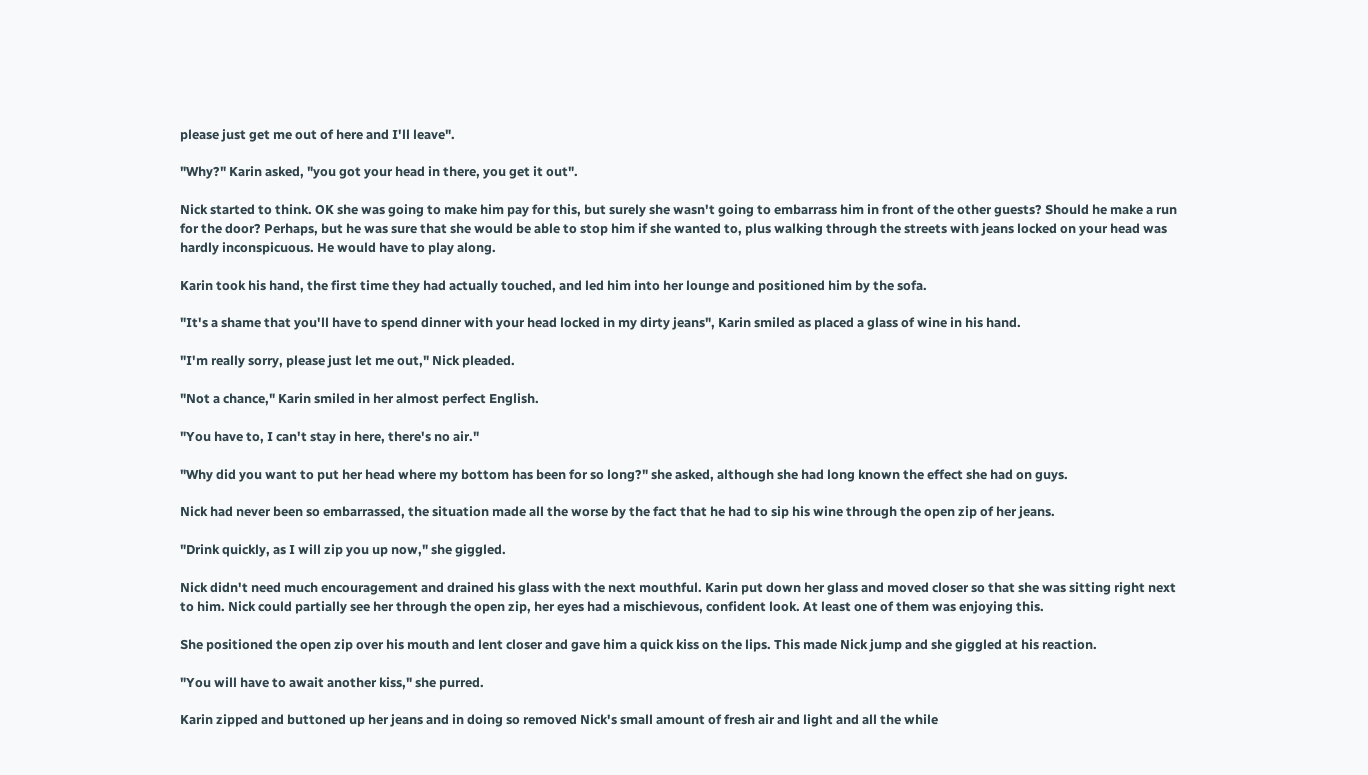please just get me out of here and I'll leave".

"Why?" Karin asked, "you got your head in there, you get it out".

Nick started to think. OK she was going to make him pay for this, but surely she wasn't going to embarrass him in front of the other guests? Should he make a run for the door? Perhaps, but he was sure that she would be able to stop him if she wanted to, plus walking through the streets with jeans locked on your head was hardly inconspicuous. He would have to play along.

Karin took his hand, the first time they had actually touched, and led him into her lounge and positioned him by the sofa.

"It's a shame that you'll have to spend dinner with your head locked in my dirty jeans", Karin smiled as placed a glass of wine in his hand.

"I'm really sorry, please just let me out," Nick pleaded.

"Not a chance," Karin smiled in her almost perfect English.

"You have to, I can't stay in here, there's no air."

"Why did you want to put her head where my bottom has been for so long?" she asked, although she had long known the effect she had on guys.

Nick had never been so embarrassed, the situation made all the worse by the fact that he had to sip his wine through the open zip of her jeans.

"Drink quickly, as I will zip you up now," she giggled.

Nick didn't need much encouragement and drained his glass with the next mouthful. Karin put down her glass and moved closer so that she was sitting right next to him. Nick could partially see her through the open zip, her eyes had a mischievous, confident look. At least one of them was enjoying this.

She positioned the open zip over his mouth and lent closer and gave him a quick kiss on the lips. This made Nick jump and she giggled at his reaction.

"You will have to await another kiss," she purred.

Karin zipped and buttoned up her jeans and in doing so removed Nick's small amount of fresh air and light and all the while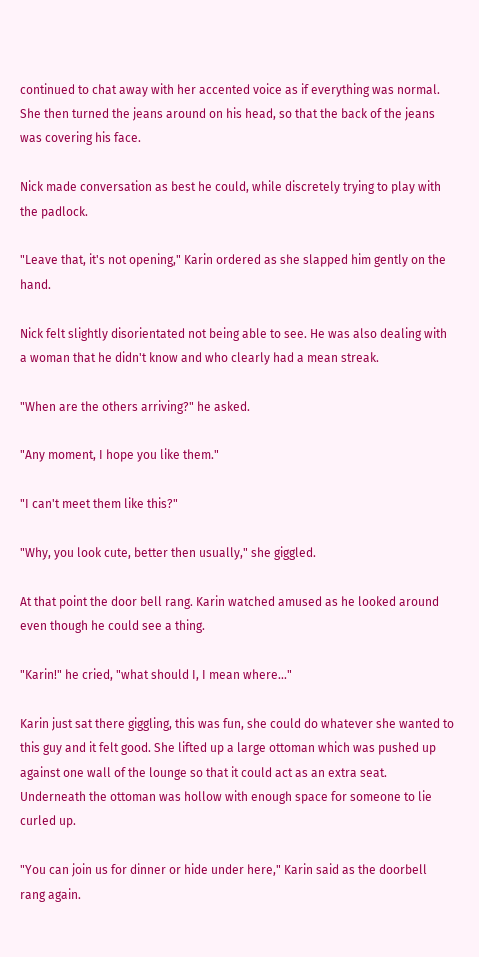continued to chat away with her accented voice as if everything was normal. She then turned the jeans around on his head, so that the back of the jeans was covering his face.

Nick made conversation as best he could, while discretely trying to play with the padlock.

"Leave that, it's not opening," Karin ordered as she slapped him gently on the hand.

Nick felt slightly disorientated not being able to see. He was also dealing with a woman that he didn't know and who clearly had a mean streak.

"When are the others arriving?" he asked.

"Any moment, I hope you like them."

"I can't meet them like this?"

"Why, you look cute, better then usually," she giggled.

At that point the door bell rang. Karin watched amused as he looked around even though he could see a thing.

"Karin!" he cried, "what should I, I mean where..."

Karin just sat there giggling, this was fun, she could do whatever she wanted to this guy and it felt good. She lifted up a large ottoman which was pushed up against one wall of the lounge so that it could act as an extra seat. Underneath the ottoman was hollow with enough space for someone to lie curled up.

"You can join us for dinner or hide under here," Karin said as the doorbell rang again.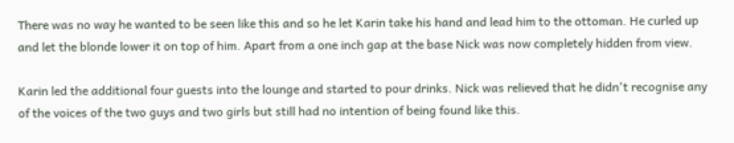There was no way he wanted to be seen like this and so he let Karin take his hand and lead him to the ottoman. He curled up and let the blonde lower it on top of him. Apart from a one inch gap at the base Nick was now completely hidden from view.

Karin led the additional four guests into the lounge and started to pour drinks. Nick was relieved that he didn't recognise any of the voices of the two guys and two girls but still had no intention of being found like this.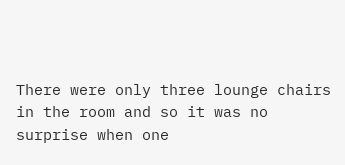There were only three lounge chairs in the room and so it was no surprise when one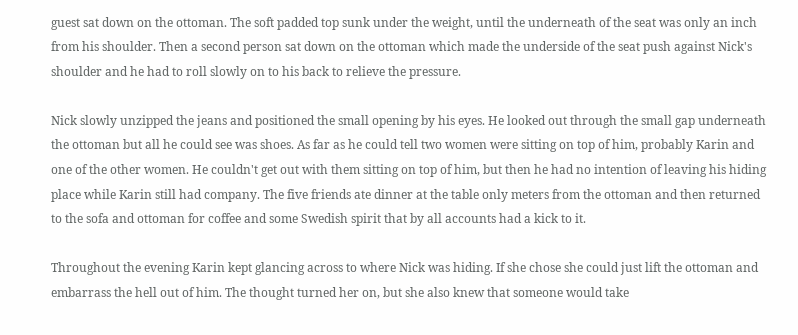guest sat down on the ottoman. The soft padded top sunk under the weight, until the underneath of the seat was only an inch from his shoulder. Then a second person sat down on the ottoman which made the underside of the seat push against Nick's shoulder and he had to roll slowly on to his back to relieve the pressure.

Nick slowly unzipped the jeans and positioned the small opening by his eyes. He looked out through the small gap underneath the ottoman but all he could see was shoes. As far as he could tell two women were sitting on top of him, probably Karin and one of the other women. He couldn't get out with them sitting on top of him, but then he had no intention of leaving his hiding place while Karin still had company. The five friends ate dinner at the table only meters from the ottoman and then returned to the sofa and ottoman for coffee and some Swedish spirit that by all accounts had a kick to it.

Throughout the evening Karin kept glancing across to where Nick was hiding. If she chose she could just lift the ottoman and embarrass the hell out of him. The thought turned her on, but she also knew that someone would take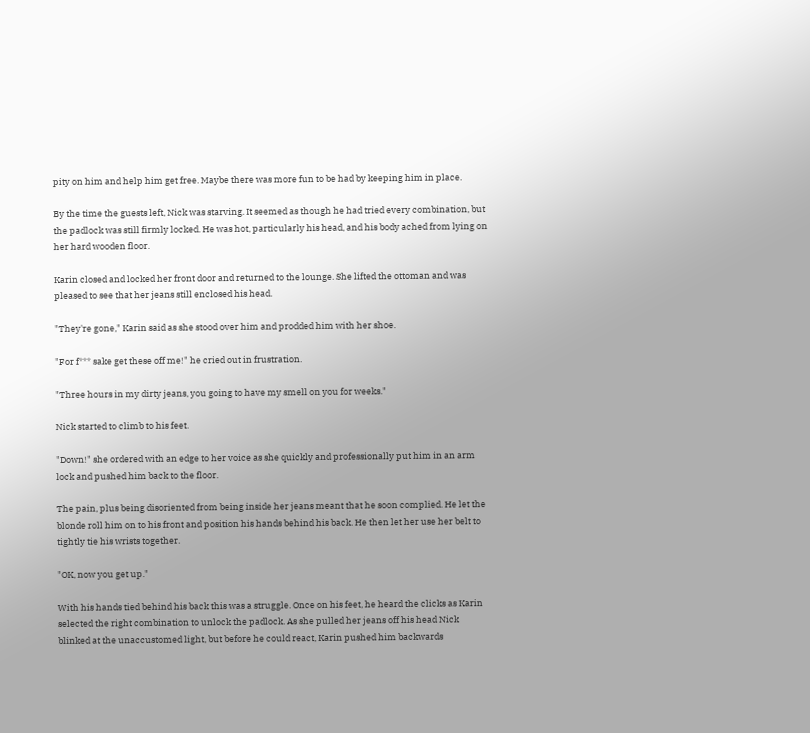pity on him and help him get free. Maybe there was more fun to be had by keeping him in place.

By the time the guests left, Nick was starving. It seemed as though he had tried every combination, but the padlock was still firmly locked. He was hot, particularly his head, and his body ached from lying on her hard wooden floor.

Karin closed and locked her front door and returned to the lounge. She lifted the ottoman and was pleased to see that her jeans still enclosed his head.

"They're gone," Karin said as she stood over him and prodded him with her shoe.

"For f*** sake get these off me!" he cried out in frustration.

"Three hours in my dirty jeans, you going to have my smell on you for weeks."

Nick started to climb to his feet.

"Down!" she ordered with an edge to her voice as she quickly and professionally put him in an arm lock and pushed him back to the floor.

The pain, plus being disoriented from being inside her jeans meant that he soon complied. He let the blonde roll him on to his front and position his hands behind his back. He then let her use her belt to tightly tie his wrists together.

"OK, now you get up."

With his hands tied behind his back this was a struggle. Once on his feet, he heard the clicks as Karin selected the right combination to unlock the padlock. As she pulled her jeans off his head Nick blinked at the unaccustomed light, but before he could react, Karin pushed him backwards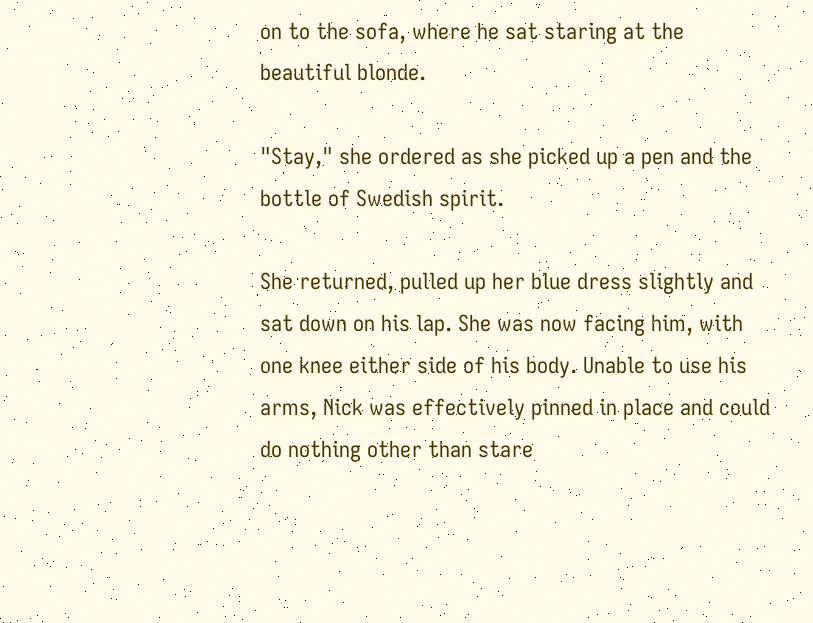on to the sofa, where he sat staring at the beautiful blonde.

"Stay," she ordered as she picked up a pen and the bottle of Swedish spirit.

She returned, pulled up her blue dress slightly and sat down on his lap. She was now facing him, with one knee either side of his body. Unable to use his arms, Nick was effectively pinned in place and could do nothing other than stare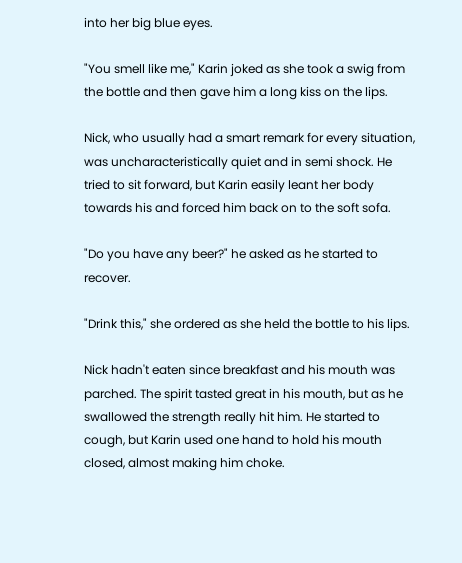into her big blue eyes.

"You smell like me," Karin joked as she took a swig from the bottle and then gave him a long kiss on the lips.

Nick, who usually had a smart remark for every situation, was uncharacteristically quiet and in semi shock. He tried to sit forward, but Karin easily leant her body towards his and forced him back on to the soft sofa.

"Do you have any beer?" he asked as he started to recover.

"Drink this," she ordered as she held the bottle to his lips.

Nick hadn't eaten since breakfast and his mouth was parched. The spirit tasted great in his mouth, but as he swallowed the strength really hit him. He started to cough, but Karin used one hand to hold his mouth closed, almost making him choke.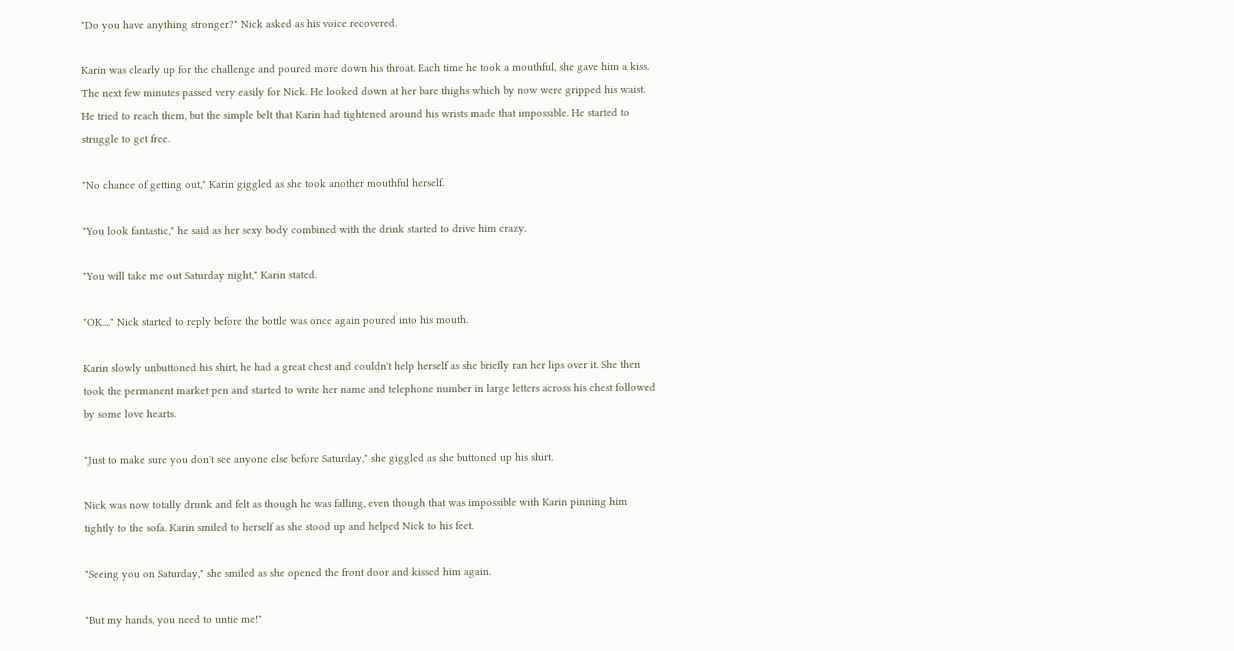"Do you have anything stronger?" Nick asked as his voice recovered.

Karin was clearly up for the challenge and poured more down his throat. Each time he took a mouthful, she gave him a kiss. The next few minutes passed very easily for Nick. He looked down at her bare thighs which by now were gripped his waist. He tried to reach them, but the simple belt that Karin had tightened around his wrists made that impossible. He started to struggle to get free.

"No chance of getting out," Karin giggled as she took another mouthful herself.

"You look fantastic," he said as her sexy body combined with the drink started to drive him crazy.

"You will take me out Saturday night," Karin stated.

"OK...." Nick started to reply before the bottle was once again poured into his mouth.

Karin slowly unbuttoned his shirt, he had a great chest and couldn't help herself as she briefly ran her lips over it. She then took the permanent market pen and started to write her name and telephone number in large letters across his chest followed by some love hearts.

"Just to make sure you don't see anyone else before Saturday," she giggled as she buttoned up his shirt.

Nick was now totally drunk and felt as though he was falling, even though that was impossible with Karin pinning him tightly to the sofa. Karin smiled to herself as she stood up and helped Nick to his feet.

"Seeing you on Saturday," she smiled as she opened the front door and kissed him again.

"But my hands, you need to untie me!"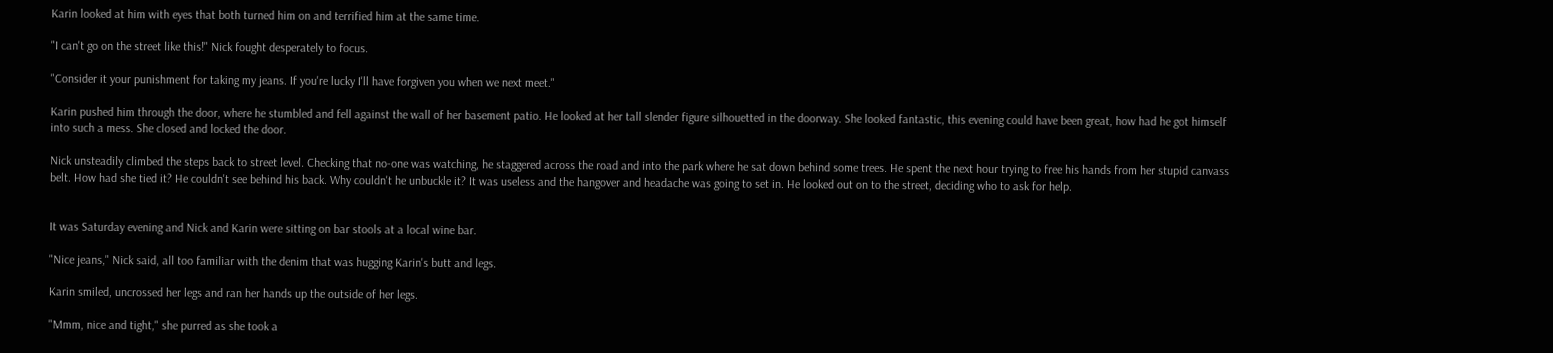Karin looked at him with eyes that both turned him on and terrified him at the same time.

"I can't go on the street like this!" Nick fought desperately to focus.

"Consider it your punishment for taking my jeans. If you're lucky I'll have forgiven you when we next meet."

Karin pushed him through the door, where he stumbled and fell against the wall of her basement patio. He looked at her tall slender figure silhouetted in the doorway. She looked fantastic, this evening could have been great, how had he got himself into such a mess. She closed and locked the door.

Nick unsteadily climbed the steps back to street level. Checking that no-one was watching, he staggered across the road and into the park where he sat down behind some trees. He spent the next hour trying to free his hands from her stupid canvass belt. How had she tied it? He couldn't see behind his back. Why couldn't he unbuckle it? It was useless and the hangover and headache was going to set in. He looked out on to the street, deciding who to ask for help.


It was Saturday evening and Nick and Karin were sitting on bar stools at a local wine bar.

"Nice jeans," Nick said, all too familiar with the denim that was hugging Karin's butt and legs.

Karin smiled, uncrossed her legs and ran her hands up the outside of her legs.

"Mmm, nice and tight," she purred as she took a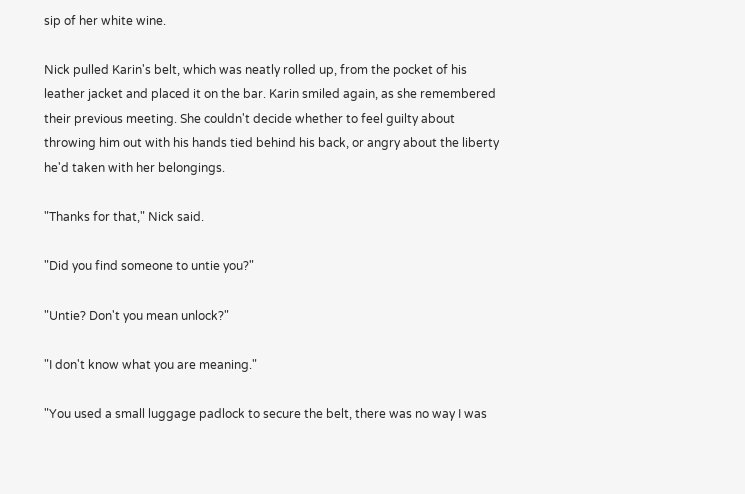sip of her white wine.

Nick pulled Karin's belt, which was neatly rolled up, from the pocket of his leather jacket and placed it on the bar. Karin smiled again, as she remembered their previous meeting. She couldn't decide whether to feel guilty about throwing him out with his hands tied behind his back, or angry about the liberty he'd taken with her belongings.

"Thanks for that," Nick said.

"Did you find someone to untie you?"

"Untie? Don't you mean unlock?"

"I don't know what you are meaning."

"You used a small luggage padlock to secure the belt, there was no way I was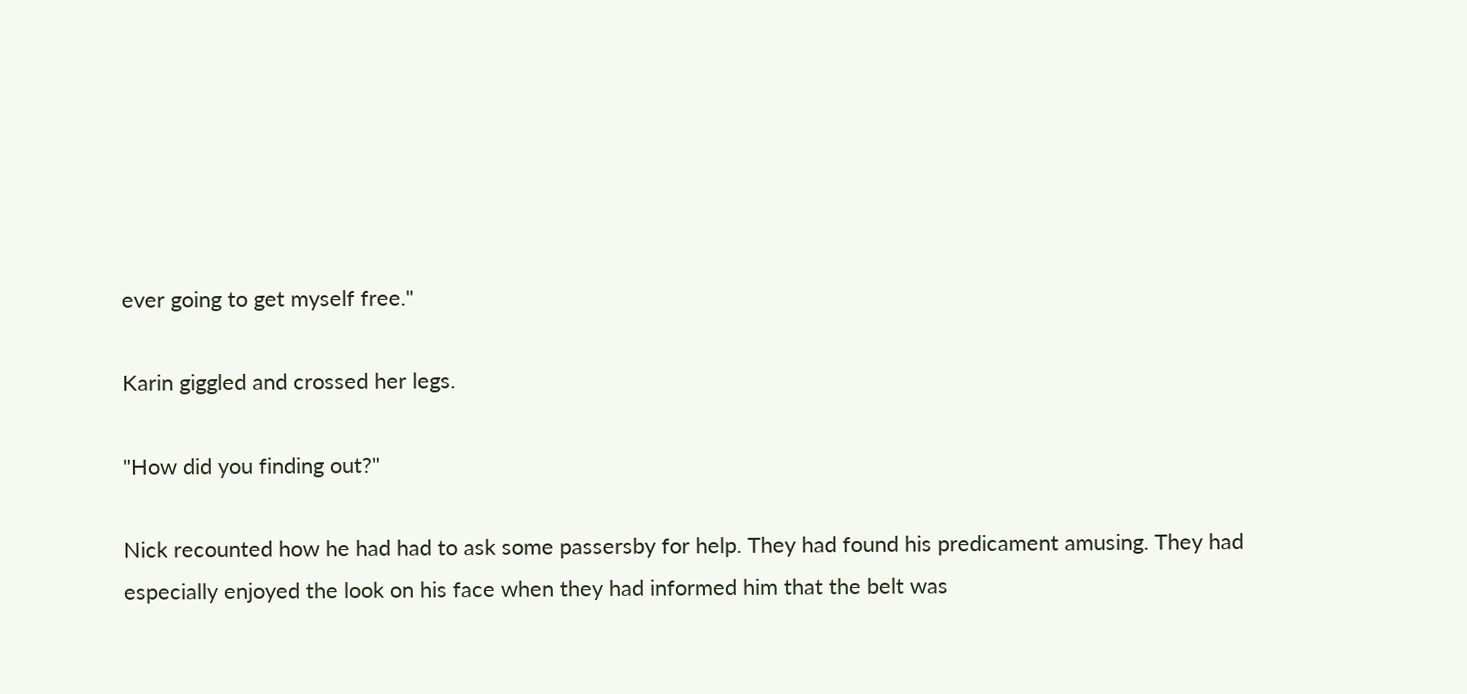ever going to get myself free."

Karin giggled and crossed her legs.

"How did you finding out?"

Nick recounted how he had had to ask some passersby for help. They had found his predicament amusing. They had especially enjoyed the look on his face when they had informed him that the belt was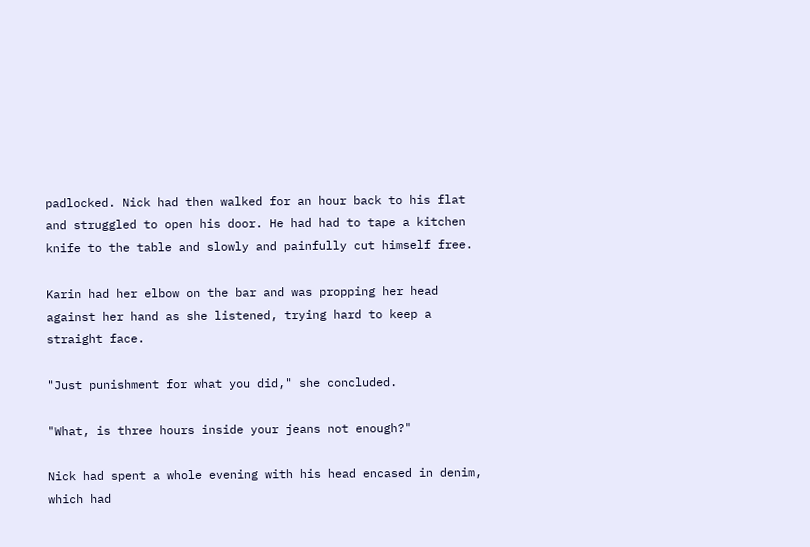padlocked. Nick had then walked for an hour back to his flat and struggled to open his door. He had had to tape a kitchen knife to the table and slowly and painfully cut himself free.

Karin had her elbow on the bar and was propping her head against her hand as she listened, trying hard to keep a straight face.

"Just punishment for what you did," she concluded.

"What, is three hours inside your jeans not enough?"

Nick had spent a whole evening with his head encased in denim, which had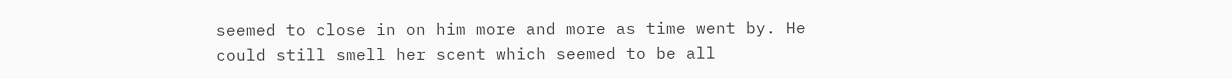seemed to close in on him more and more as time went by. He could still smell her scent which seemed to be all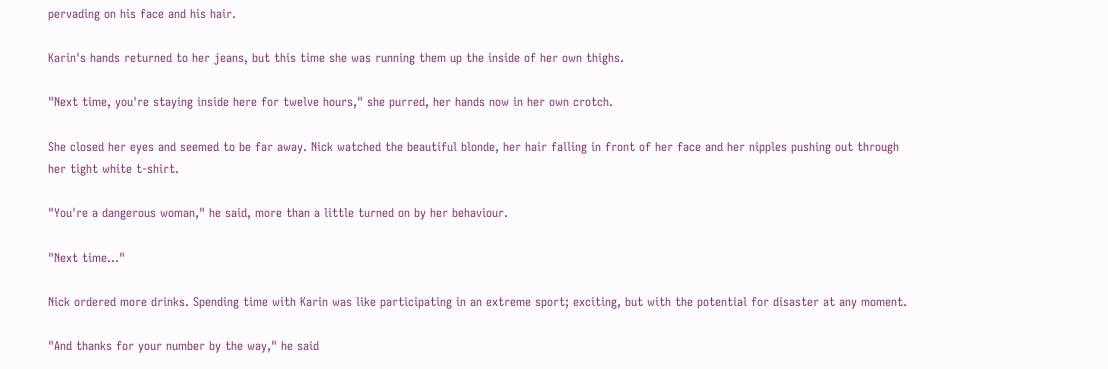pervading on his face and his hair.

Karin's hands returned to her jeans, but this time she was running them up the inside of her own thighs.

"Next time, you're staying inside here for twelve hours," she purred, her hands now in her own crotch.

She closed her eyes and seemed to be far away. Nick watched the beautiful blonde, her hair falling in front of her face and her nipples pushing out through her tight white t-shirt.

"You're a dangerous woman," he said, more than a little turned on by her behaviour.

"Next time..."

Nick ordered more drinks. Spending time with Karin was like participating in an extreme sport; exciting, but with the potential for disaster at any moment.

"And thanks for your number by the way," he said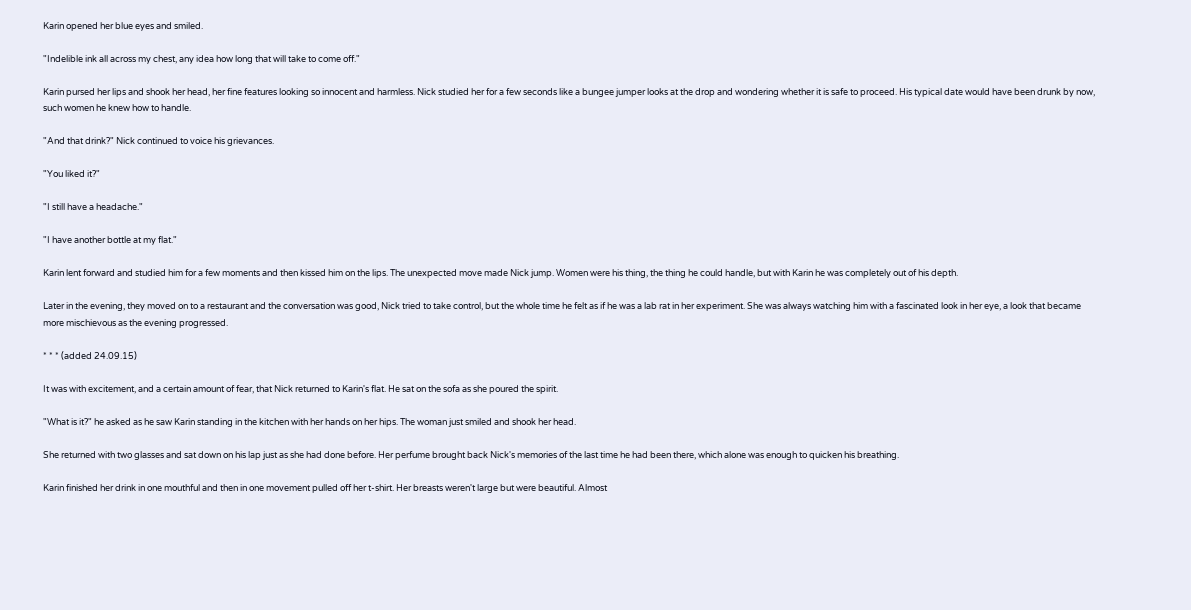Karin opened her blue eyes and smiled.

"Indelible ink all across my chest, any idea how long that will take to come off."

Karin pursed her lips and shook her head, her fine features looking so innocent and harmless. Nick studied her for a few seconds like a bungee jumper looks at the drop and wondering whether it is safe to proceed. His typical date would have been drunk by now, such women he knew how to handle.

"And that drink?" Nick continued to voice his grievances.

"You liked it?"

"I still have a headache."

"I have another bottle at my flat."

Karin lent forward and studied him for a few moments and then kissed him on the lips. The unexpected move made Nick jump. Women were his thing, the thing he could handle, but with Karin he was completely out of his depth.

Later in the evening, they moved on to a restaurant and the conversation was good, Nick tried to take control, but the whole time he felt as if he was a lab rat in her experiment. She was always watching him with a fascinated look in her eye, a look that became more mischievous as the evening progressed.

* * * (added 24.09.15)

It was with excitement, and a certain amount of fear, that Nick returned to Karin's flat. He sat on the sofa as she poured the spirit.

"What is it?" he asked as he saw Karin standing in the kitchen with her hands on her hips. The woman just smiled and shook her head.

She returned with two glasses and sat down on his lap just as she had done before. Her perfume brought back Nick's memories of the last time he had been there, which alone was enough to quicken his breathing.

Karin finished her drink in one mouthful and then in one movement pulled off her t-shirt. Her breasts weren't large but were beautiful. Almost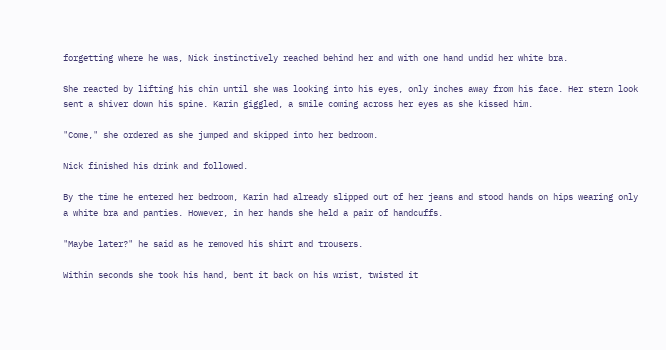forgetting where he was, Nick instinctively reached behind her and with one hand undid her white bra.

She reacted by lifting his chin until she was looking into his eyes, only inches away from his face. Her stern look sent a shiver down his spine. Karin giggled, a smile coming across her eyes as she kissed him.

"Come," she ordered as she jumped and skipped into her bedroom.

Nick finished his drink and followed.

By the time he entered her bedroom, Karin had already slipped out of her jeans and stood hands on hips wearing only a white bra and panties. However, in her hands she held a pair of handcuffs.

"Maybe later?" he said as he removed his shirt and trousers.

Within seconds she took his hand, bent it back on his wrist, twisted it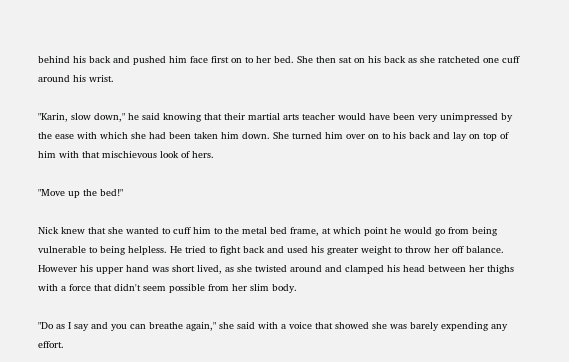behind his back and pushed him face first on to her bed. She then sat on his back as she ratcheted one cuff around his wrist.

"Karin, slow down," he said knowing that their martial arts teacher would have been very unimpressed by the ease with which she had been taken him down. She turned him over on to his back and lay on top of him with that mischievous look of hers.

"Move up the bed!"

Nick knew that she wanted to cuff him to the metal bed frame, at which point he would go from being vulnerable to being helpless. He tried to fight back and used his greater weight to throw her off balance. However his upper hand was short lived, as she twisted around and clamped his head between her thighs with a force that didn't seem possible from her slim body.

"Do as I say and you can breathe again," she said with a voice that showed she was barely expending any effort.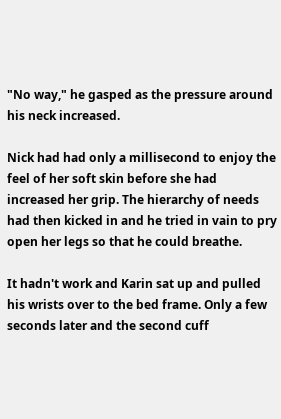"No way," he gasped as the pressure around his neck increased.

Nick had had only a millisecond to enjoy the feel of her soft skin before she had increased her grip. The hierarchy of needs had then kicked in and he tried in vain to pry open her legs so that he could breathe.

It hadn't work and Karin sat up and pulled his wrists over to the bed frame. Only a few seconds later and the second cuff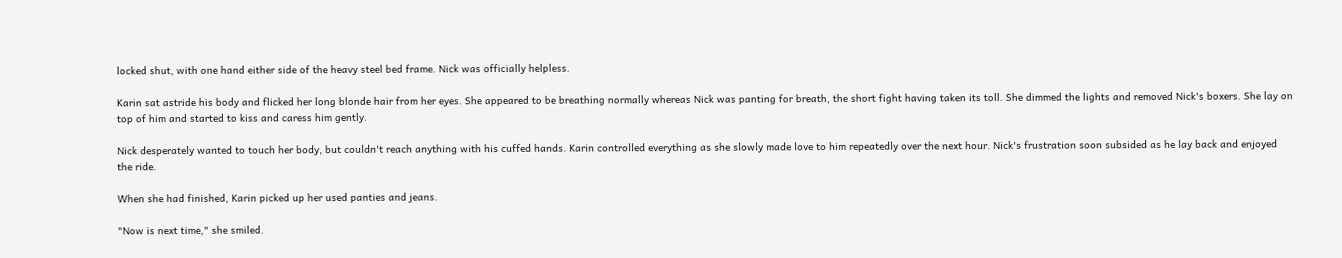locked shut, with one hand either side of the heavy steel bed frame. Nick was officially helpless.

Karin sat astride his body and flicked her long blonde hair from her eyes. She appeared to be breathing normally whereas Nick was panting for breath, the short fight having taken its toll. She dimmed the lights and removed Nick's boxers. She lay on top of him and started to kiss and caress him gently.

Nick desperately wanted to touch her body, but couldn't reach anything with his cuffed hands. Karin controlled everything as she slowly made love to him repeatedly over the next hour. Nick's frustration soon subsided as he lay back and enjoyed the ride.

When she had finished, Karin picked up her used panties and jeans.

"Now is next time," she smiled.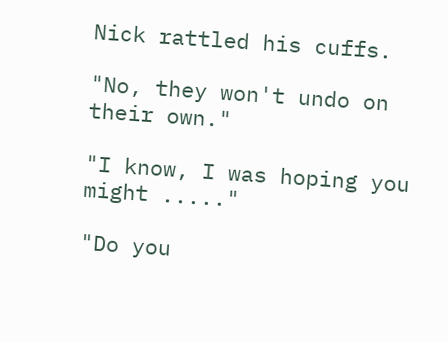Nick rattled his cuffs.

"No, they won't undo on their own."

"I know, I was hoping you might ....."

"Do you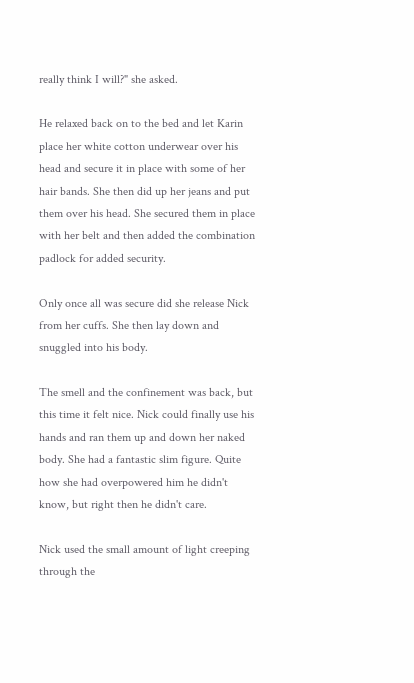really think I will?" she asked.

He relaxed back on to the bed and let Karin place her white cotton underwear over his head and secure it in place with some of her hair bands. She then did up her jeans and put them over his head. She secured them in place with her belt and then added the combination padlock for added security.

Only once all was secure did she release Nick from her cuffs. She then lay down and snuggled into his body.

The smell and the confinement was back, but this time it felt nice. Nick could finally use his hands and ran them up and down her naked body. She had a fantastic slim figure. Quite how she had overpowered him he didn't know, but right then he didn't care.

Nick used the small amount of light creeping through the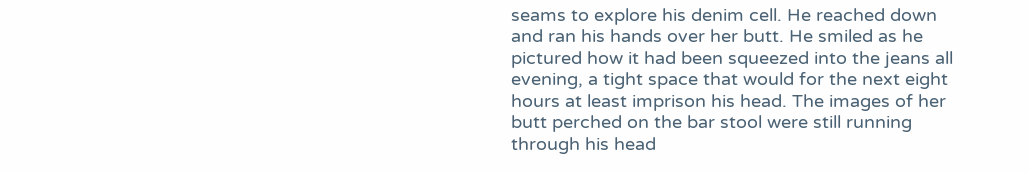seams to explore his denim cell. He reached down and ran his hands over her butt. He smiled as he pictured how it had been squeezed into the jeans all evening, a tight space that would for the next eight hours at least imprison his head. The images of her butt perched on the bar stool were still running through his head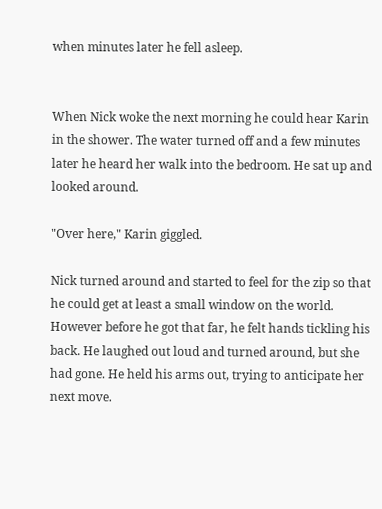when minutes later he fell asleep.


When Nick woke the next morning he could hear Karin in the shower. The water turned off and a few minutes later he heard her walk into the bedroom. He sat up and looked around.

"Over here," Karin giggled.

Nick turned around and started to feel for the zip so that he could get at least a small window on the world. However before he got that far, he felt hands tickling his back. He laughed out loud and turned around, but she had gone. He held his arms out, trying to anticipate her next move.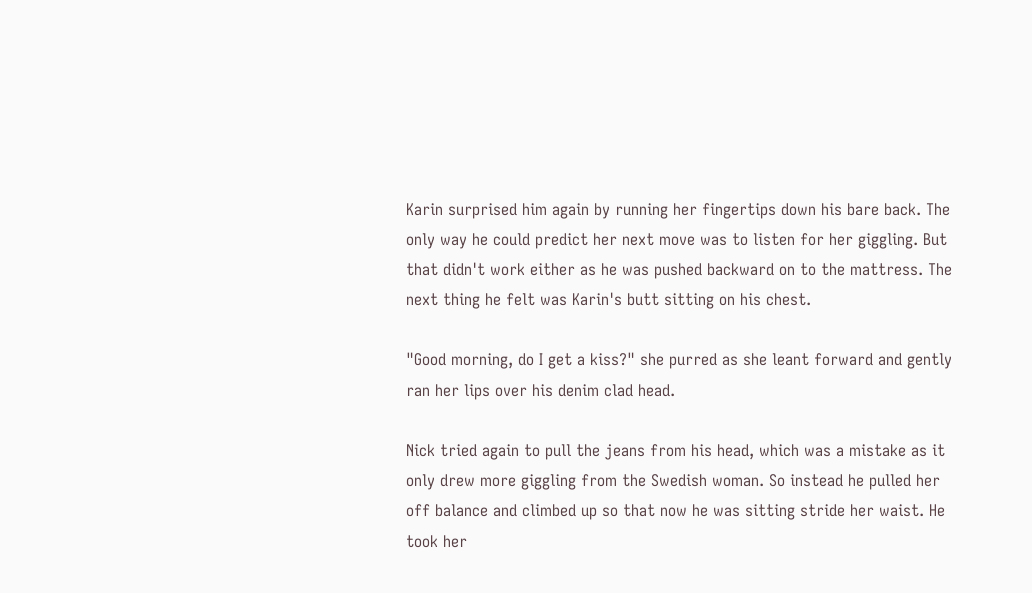Karin surprised him again by running her fingertips down his bare back. The only way he could predict her next move was to listen for her giggling. But that didn't work either as he was pushed backward on to the mattress. The next thing he felt was Karin's butt sitting on his chest.

"Good morning, do I get a kiss?" she purred as she leant forward and gently ran her lips over his denim clad head.

Nick tried again to pull the jeans from his head, which was a mistake as it only drew more giggling from the Swedish woman. So instead he pulled her off balance and climbed up so that now he was sitting stride her waist. He took her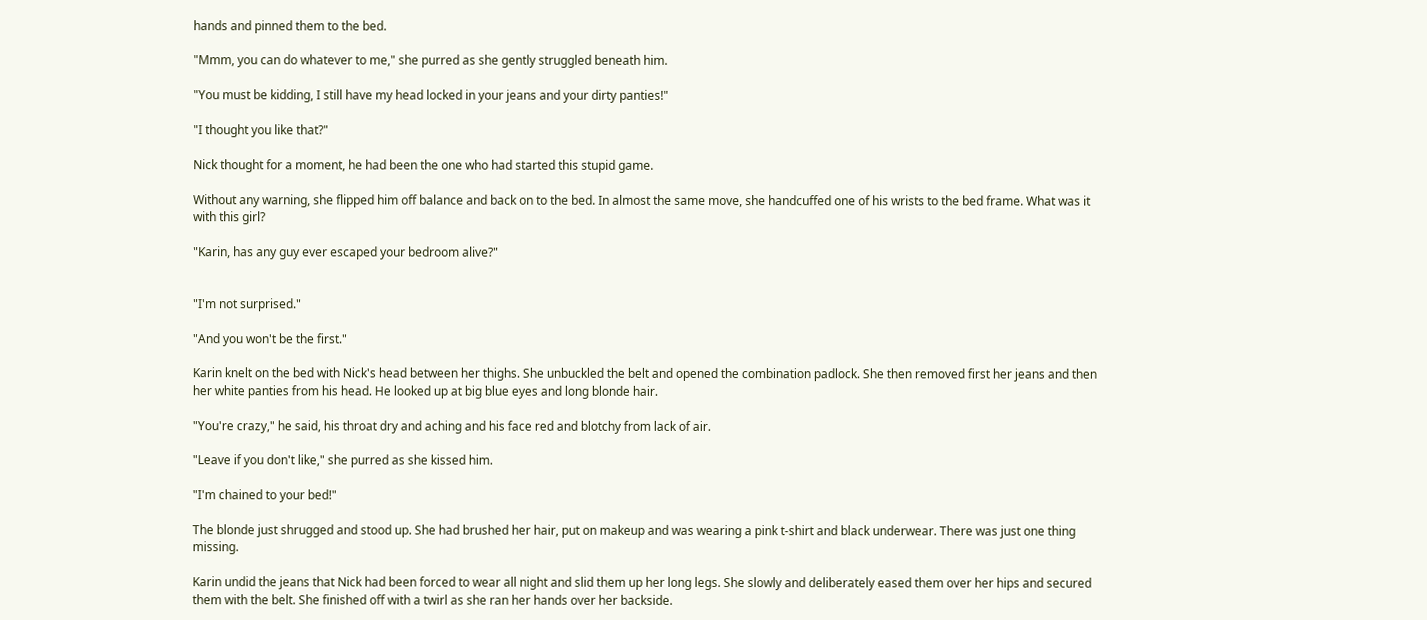hands and pinned them to the bed.

"Mmm, you can do whatever to me," she purred as she gently struggled beneath him.

"You must be kidding, I still have my head locked in your jeans and your dirty panties!"

"I thought you like that?"

Nick thought for a moment, he had been the one who had started this stupid game.

Without any warning, she flipped him off balance and back on to the bed. In almost the same move, she handcuffed one of his wrists to the bed frame. What was it with this girl?

"Karin, has any guy ever escaped your bedroom alive?"


"I'm not surprised."

"And you won't be the first."

Karin knelt on the bed with Nick's head between her thighs. She unbuckled the belt and opened the combination padlock. She then removed first her jeans and then her white panties from his head. He looked up at big blue eyes and long blonde hair.

"You're crazy," he said, his throat dry and aching and his face red and blotchy from lack of air.

"Leave if you don't like," she purred as she kissed him.

"I'm chained to your bed!"

The blonde just shrugged and stood up. She had brushed her hair, put on makeup and was wearing a pink t-shirt and black underwear. There was just one thing missing.

Karin undid the jeans that Nick had been forced to wear all night and slid them up her long legs. She slowly and deliberately eased them over her hips and secured them with the belt. She finished off with a twirl as she ran her hands over her backside.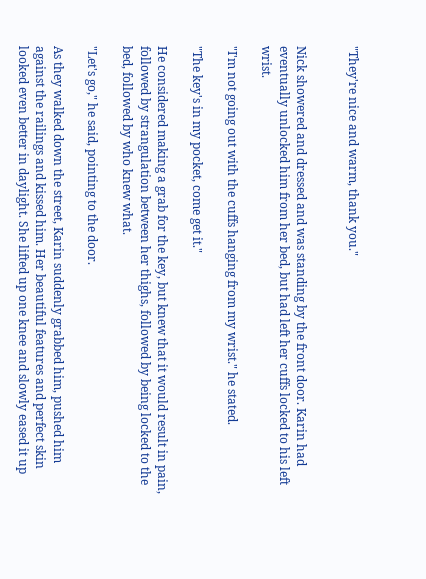"They're nice and warm, thank you."


Nick showered and dressed and was standing by the front door. Karin had eventually unlocked him from her bed, but had left her cuffs locked to his left wrist.

"I'm not going out with the cuffs hanging from my wrist." he stated.

"The key's in my pocket, come get it."

He considered making a grab for the key, but knew that it would result in pain, followed by strangulation between her thighs, followed by being locked to the bed, followed by who knew what.

"Let's go," he said, pointing to the door.

As they walked down the street, Karin suddenly grabbed him, pushed him against the railings and kissed him. Her beautiful features and perfect skin looked even better in daylight. She lifted up one knee and slowly eased it up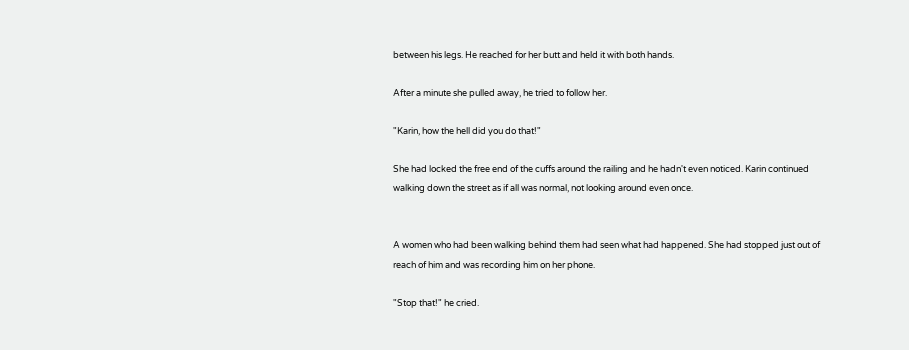between his legs. He reached for her butt and held it with both hands.

After a minute she pulled away, he tried to follow her.

"Karin, how the hell did you do that!"

She had locked the free end of the cuffs around the railing and he hadn't even noticed. Karin continued walking down the street as if all was normal, not looking around even once.


A women who had been walking behind them had seen what had happened. She had stopped just out of reach of him and was recording him on her phone.

"Stop that!" he cried.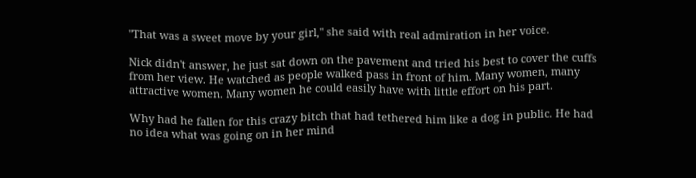"That was a sweet move by your girl," she said with real admiration in her voice.

Nick didn't answer, he just sat down on the pavement and tried his best to cover the cuffs from her view. He watched as people walked pass in front of him. Many women, many attractive women. Many women he could easily have with little effort on his part.

Why had he fallen for this crazy bitch that had tethered him like a dog in public. He had no idea what was going on in her mind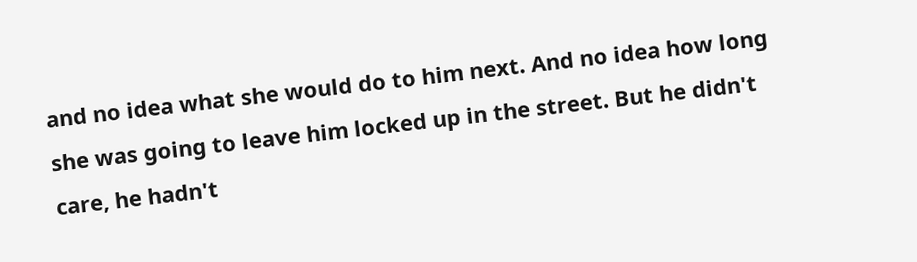and no idea what she would do to him next. And no idea how long she was going to leave him locked up in the street. But he didn't care, he hadn't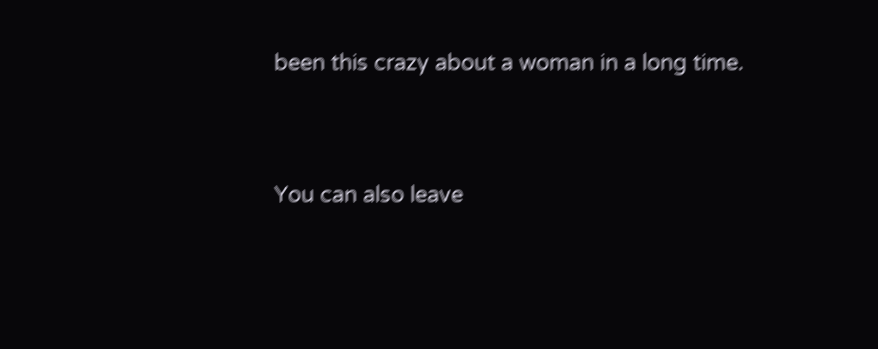been this crazy about a woman in a long time.


You can also leave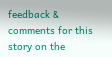feedback & comments for this story on the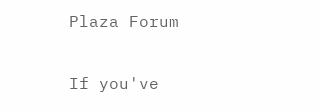Plaza Forum


If you've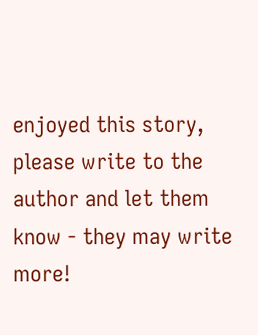enjoyed this story, please write to the author and let them know - they may write more!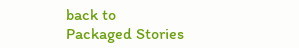back to
Packaged Stories